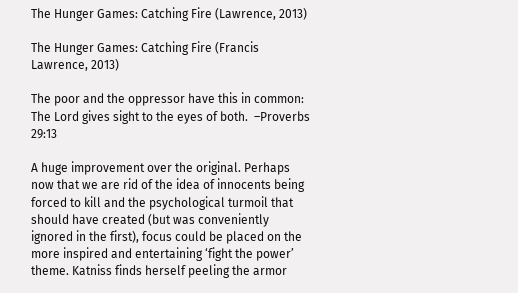The Hunger Games: Catching Fire (Lawrence, 2013)

The Hunger Games: Catching Fire (Francis Lawrence, 2013)

The poor and the oppressor have this in common: The Lord gives sight to the eyes of both.  –Proverbs 29:13

A huge improvement over the original. Perhaps now that we are rid of the idea of innocents being forced to kill and the psychological turmoil that should have created (but was conveniently ignored in the first), focus could be placed on the more inspired and entertaining ‘fight the power’ theme. Katniss finds herself peeling the armor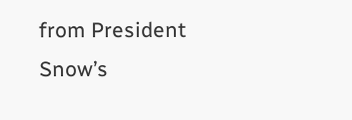from President Snow’s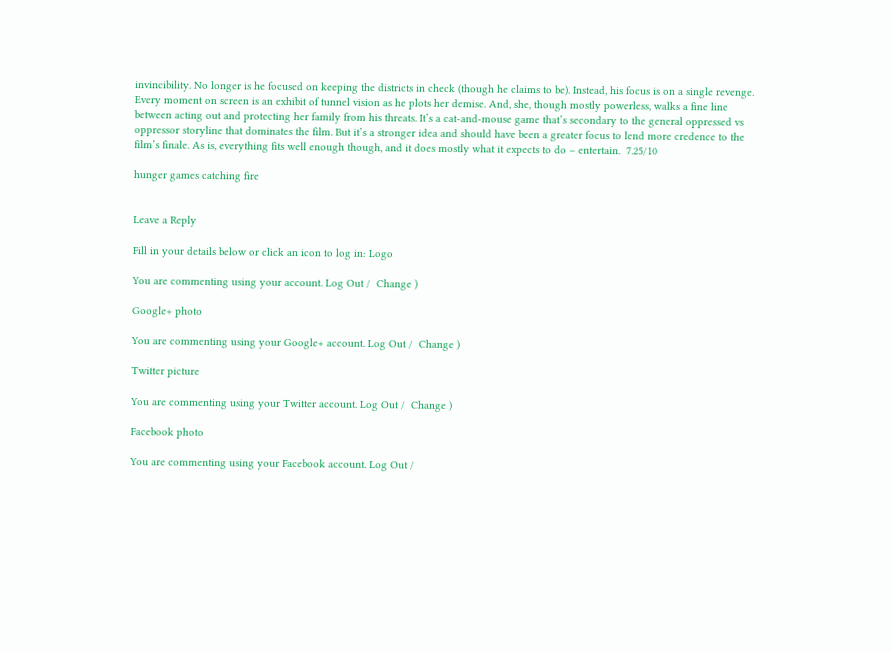invincibility. No longer is he focused on keeping the districts in check (though he claims to be). Instead, his focus is on a single revenge. Every moment on screen is an exhibit of tunnel vision as he plots her demise. And, she, though mostly powerless, walks a fine line between acting out and protecting her family from his threats. It’s a cat-and-mouse game that’s secondary to the general oppressed vs oppressor storyline that dominates the film. But it’s a stronger idea and should have been a greater focus to lend more credence to the film’s finale. As is, everything fits well enough though, and it does mostly what it expects to do – entertain.  7.25/10

hunger games catching fire


Leave a Reply

Fill in your details below or click an icon to log in: Logo

You are commenting using your account. Log Out /  Change )

Google+ photo

You are commenting using your Google+ account. Log Out /  Change )

Twitter picture

You are commenting using your Twitter account. Log Out /  Change )

Facebook photo

You are commenting using your Facebook account. Log Out /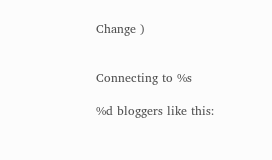Change )


Connecting to %s

%d bloggers like this: